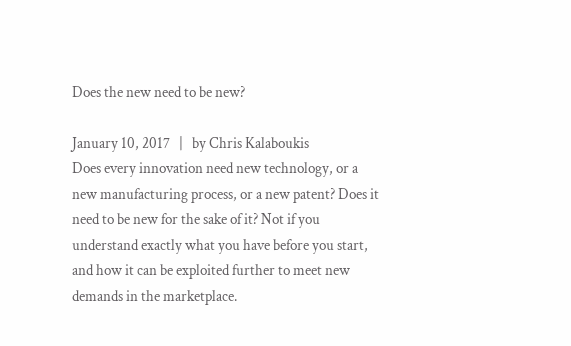Does the new need to be new?

January 10, 2017   |   by Chris Kalaboukis
Does every innovation need new technology, or a new manufacturing process, or a new patent? Does it need to be new for the sake of it? Not if you understand exactly what you have before you start, and how it can be exploited further to meet new demands in the marketplace.